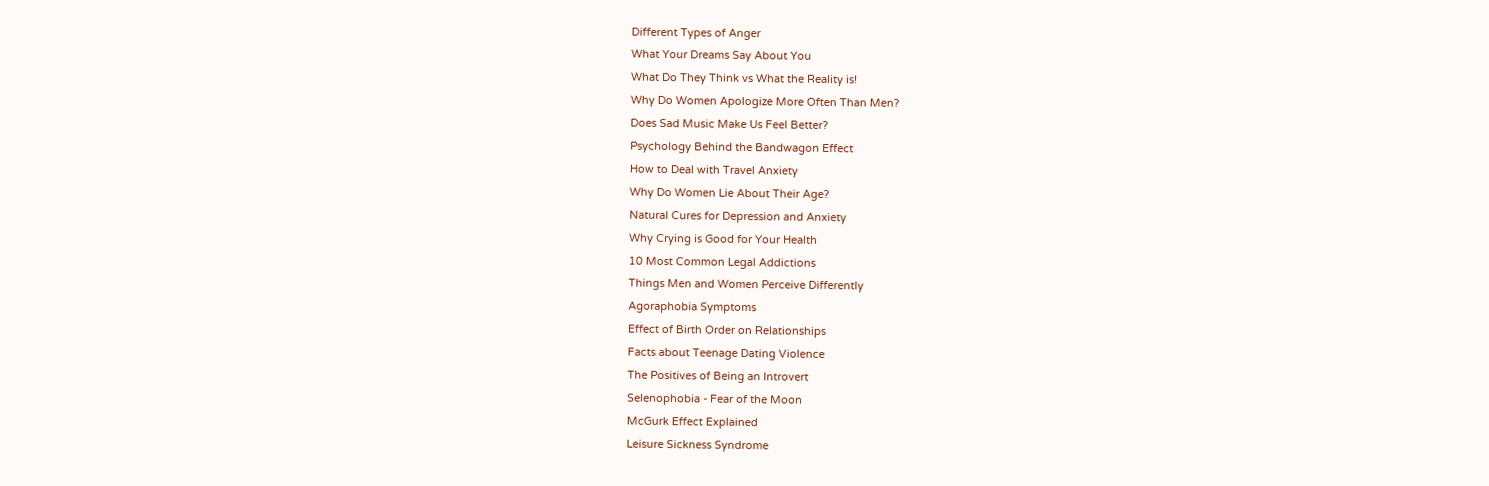Different Types of Anger
What Your Dreams Say About You
What Do They Think vs What the Reality is!
Why Do Women Apologize More Often Than Men?
Does Sad Music Make Us Feel Better?
Psychology Behind the Bandwagon Effect
How to Deal with Travel Anxiety
Why Do Women Lie About Their Age?
Natural Cures for Depression and Anxiety
Why Crying is Good for Your Health
10 Most Common Legal Addictions
Things Men and Women Perceive Differently
Agoraphobia Symptoms
Effect of Birth Order on Relationships
Facts about Teenage Dating Violence
The Positives of Being an Introvert
Selenophobia - Fear of the Moon
McGurk Effect Explained
Leisure Sickness Syndrome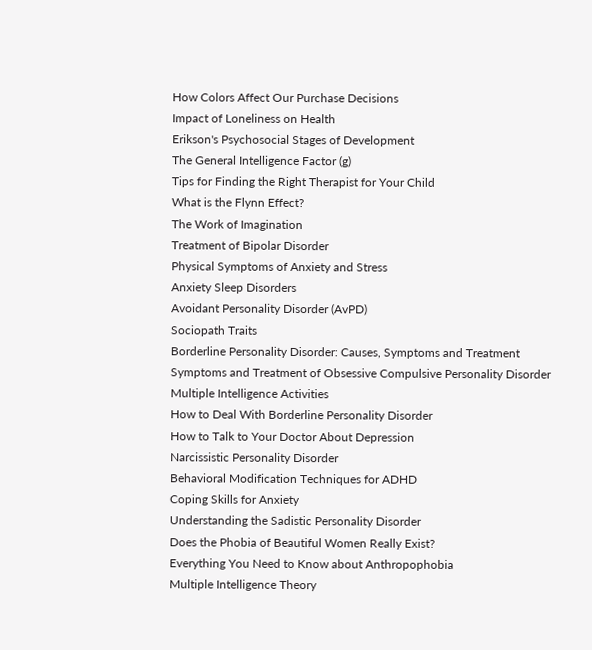How Colors Affect Our Purchase Decisions
Impact of Loneliness on Health
Erikson's Psychosocial Stages of Development
The General Intelligence Factor (g)
Tips for Finding the Right Therapist for Your Child
What is the Flynn Effect?
The Work of Imagination
Treatment of Bipolar Disorder
Physical Symptoms of Anxiety and Stress
Anxiety Sleep Disorders
Avoidant Personality Disorder (AvPD)
Sociopath Traits
Borderline Personality Disorder: Causes, Symptoms and Treatment
Symptoms and Treatment of Obsessive Compulsive Personality Disorder
Multiple Intelligence Activities
How to Deal With Borderline Personality Disorder
How to Talk to Your Doctor About Depression
Narcissistic Personality Disorder
Behavioral Modification Techniques for ADHD
Coping Skills for Anxiety
Understanding the Sadistic Personality Disorder
Does the Phobia of Beautiful Women Really Exist?
Everything You Need to Know about Anthropophobia
Multiple Intelligence Theory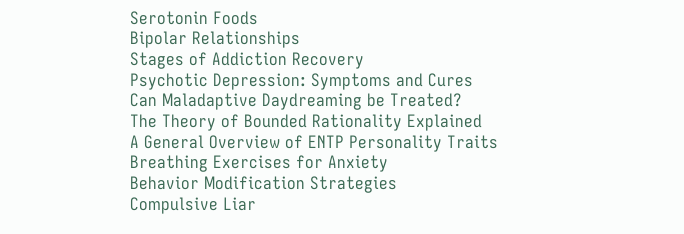Serotonin Foods
Bipolar Relationships
Stages of Addiction Recovery
Psychotic Depression: Symptoms and Cures
Can Maladaptive Daydreaming be Treated?
The Theory of Bounded Rationality Explained
A General Overview of ENTP Personality Traits
Breathing Exercises for Anxiety
Behavior Modification Strategies
Compulsive Liar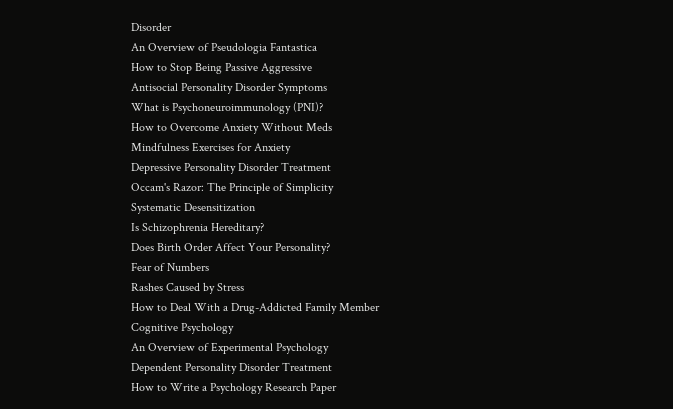Disorder
An Overview of Pseudologia Fantastica
How to Stop Being Passive Aggressive
Antisocial Personality Disorder Symptoms
What is Psychoneuroimmunology (PNI)?
How to Overcome Anxiety Without Meds
Mindfulness Exercises for Anxiety
Depressive Personality Disorder Treatment
Occam's Razor: The Principle of Simplicity
Systematic Desensitization
Is Schizophrenia Hereditary?
Does Birth Order Affect Your Personality?
Fear of Numbers
Rashes Caused by Stress
How to Deal With a Drug-Addicted Family Member
Cognitive Psychology
An Overview of Experimental Psychology
Dependent Personality Disorder Treatment
How to Write a Psychology Research Paper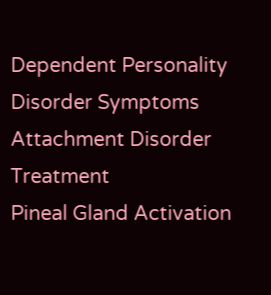Dependent Personality Disorder Symptoms
Attachment Disorder Treatment
Pineal Gland Activation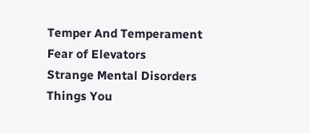Temper And Temperament
Fear of Elevators
Strange Mental Disorders
Things You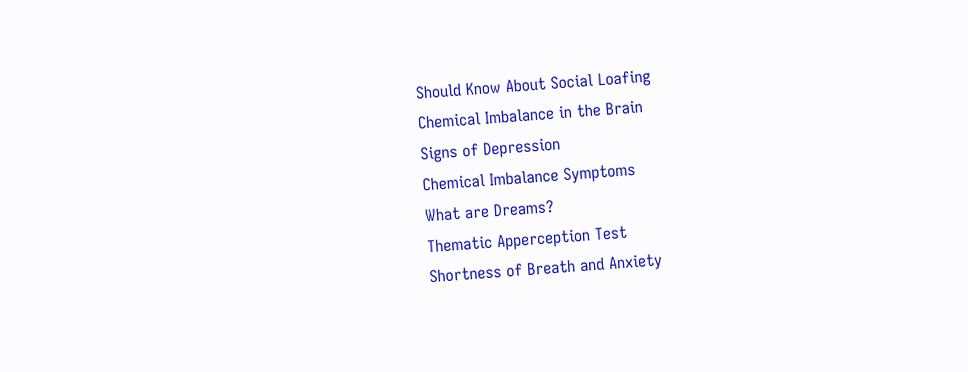Should Know About Social Loafing
Chemical Imbalance in the Brain
Signs of Depression
Chemical Imbalance Symptoms
What are Dreams?
Thematic Apperception Test
Shortness of Breath and Anxiety